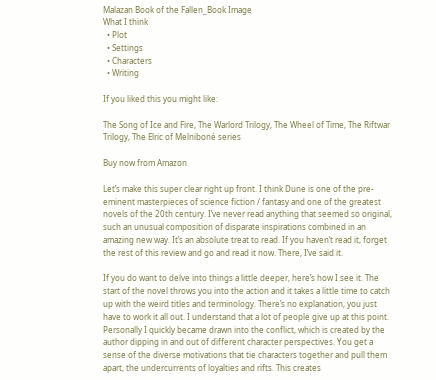Malazan Book of the Fallen_Book Image
What I think
  • Plot
  • Settings
  • Characters
  • Writing

If you liked this you might like:

The Song of Ice and Fire, The Warlord Trilogy, The Wheel of Time, The Riftwar Trilogy, The Elric of Melniboné series

Buy now from Amazon

Let’s make this super clear right up front. I think Dune is one of the pre-eminent masterpieces of science fiction / fantasy and one of the greatest novels of the 20th century. I’ve never read anything that seemed so original, such an unusual composition of disparate inspirations combined in an amazing new way. It’s an absolute treat to read. If you haven’t read it, forget the rest of this review and go and read it now. There, I’ve said it.

If you do want to delve into things a little deeper, here’s how I see it. The start of the novel throws you into the action and it takes a little time to catch up with the weird titles and terminology. There’s no explanation, you just have to work it all out. I understand that a lot of people give up at this point. Personally I quickly became drawn into the conflict, which is created by the author dipping in and out of different character perspectives. You get a sense of the diverse motivations that tie characters together and pull them apart, the undercurrents of loyalties and rifts. This creates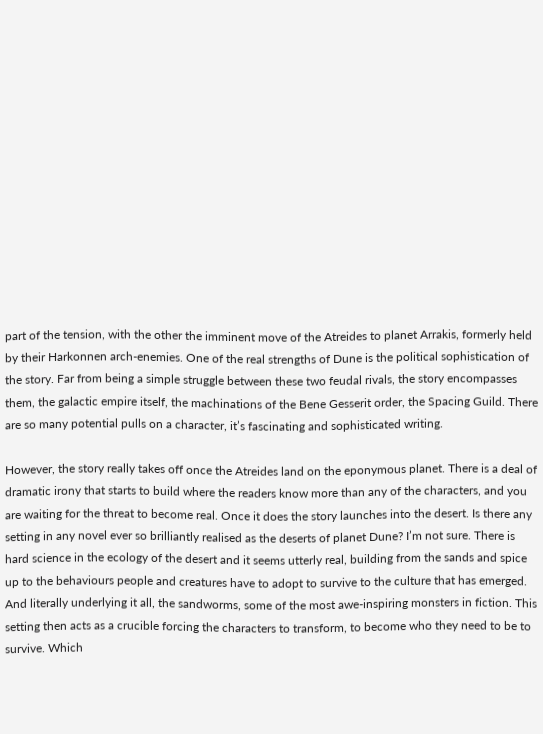part of the tension, with the other the imminent move of the Atreides to planet Arrakis, formerly held by their Harkonnen arch-enemies. One of the real strengths of Dune is the political sophistication of the story. Far from being a simple struggle between these two feudal rivals, the story encompasses them, the galactic empire itself, the machinations of the Bene Gesserit order, the Spacing Guild. There are so many potential pulls on a character, it’s fascinating and sophisticated writing.

However, the story really takes off once the Atreides land on the eponymous planet. There is a deal of dramatic irony that starts to build where the readers know more than any of the characters, and you are waiting for the threat to become real. Once it does the story launches into the desert. Is there any setting in any novel ever so brilliantly realised as the deserts of planet Dune? I’m not sure. There is hard science in the ecology of the desert and it seems utterly real, building from the sands and spice up to the behaviours people and creatures have to adopt to survive to the culture that has emerged. And literally underlying it all, the sandworms, some of the most awe-inspiring monsters in fiction. This setting then acts as a crucible forcing the characters to transform, to become who they need to be to survive. Which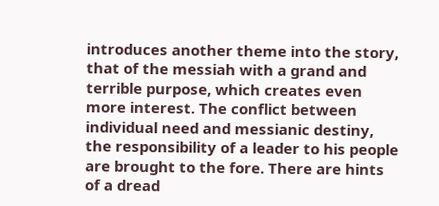introduces another theme into the story, that of the messiah with a grand and terrible purpose, which creates even more interest. The conflict between individual need and messianic destiny, the responsibility of a leader to his people are brought to the fore. There are hints of a dread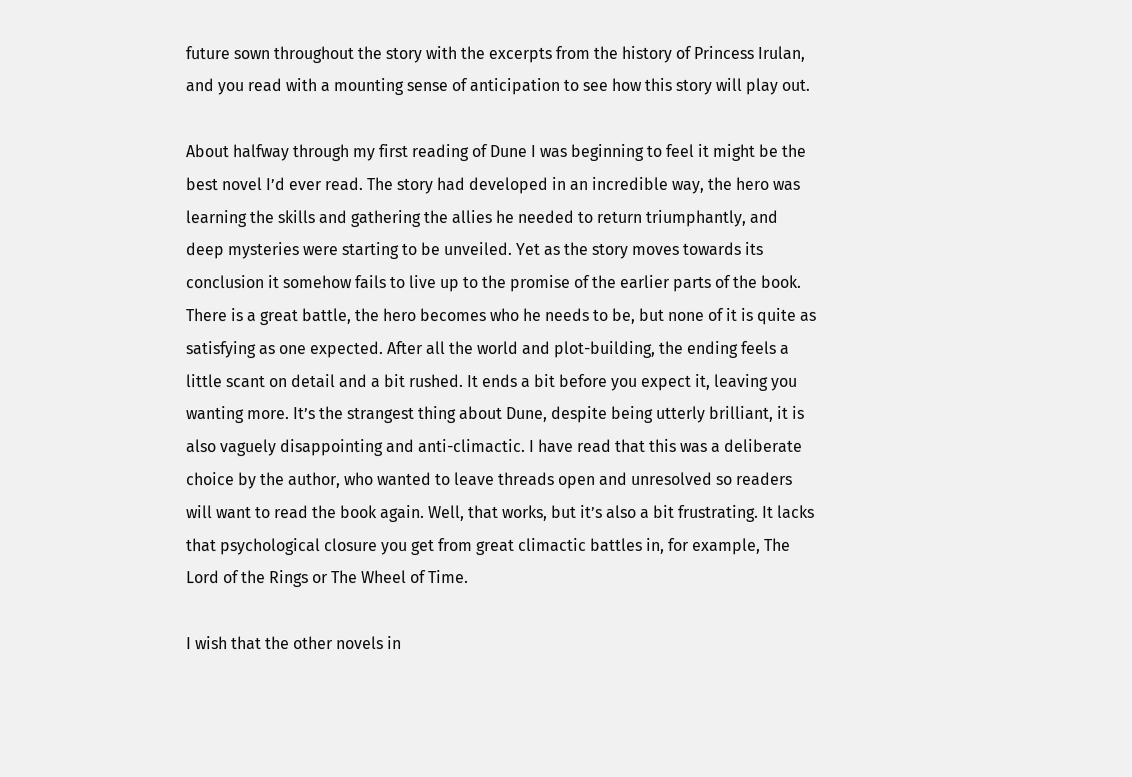future sown throughout the story with the excerpts from the history of Princess Irulan, and you read with a mounting sense of anticipation to see how this story will play out.

About halfway through my first reading of Dune I was beginning to feel it might be the best novel I’d ever read. The story had developed in an incredible way, the hero was learning the skills and gathering the allies he needed to return triumphantly, and deep mysteries were starting to be unveiled. Yet as the story moves towards its conclusion it somehow fails to live up to the promise of the earlier parts of the book. There is a great battle, the hero becomes who he needs to be, but none of it is quite as satisfying as one expected. After all the world and plot-building, the ending feels a little scant on detail and a bit rushed. It ends a bit before you expect it, leaving you wanting more. It’s the strangest thing about Dune, despite being utterly brilliant, it is also vaguely disappointing and anti-climactic. I have read that this was a deliberate choice by the author, who wanted to leave threads open and unresolved so readers will want to read the book again. Well, that works, but it’s also a bit frustrating. It lacks that psychological closure you get from great climactic battles in, for example, The Lord of the Rings or The Wheel of Time.

I wish that the other novels in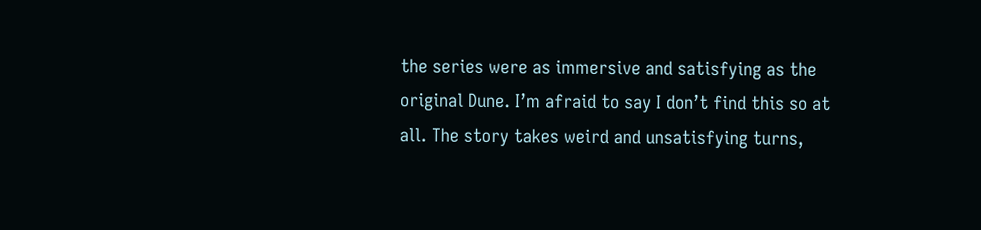the series were as immersive and satisfying as the original Dune. I’m afraid to say I don’t find this so at all. The story takes weird and unsatisfying turns,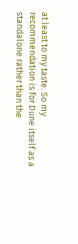at least to my taste. So my recommendation is for Dune itself as a standalone rather than the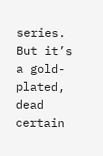series. But it’s a gold-plated, dead certain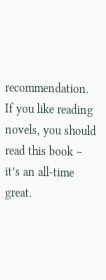recommendation. If you like reading novels, you should read this book – it’s an all-time great.